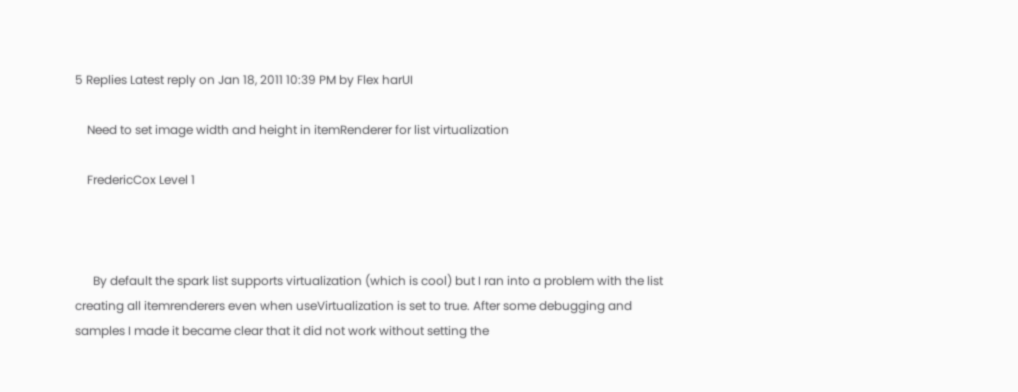5 Replies Latest reply on Jan 18, 2011 10:39 PM by Flex harUI

    Need to set image width and height in itemRenderer for list virtualization

    FredericCox Level 1



      By default the spark list supports virtualization (which is cool) but I ran into a problem with the list creating all itemrenderers even when useVirtualization is set to true. After some debugging and samples I made it became clear that it did not work without setting the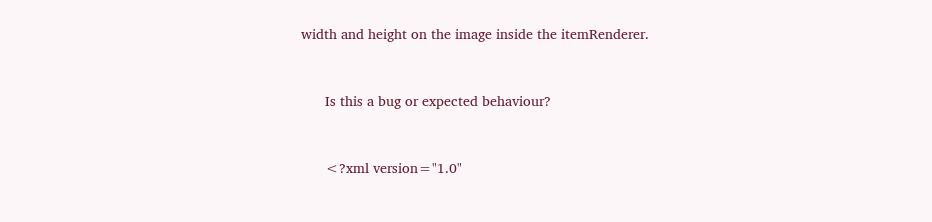width and height on the image inside the itemRenderer.


      Is this a bug or expected behaviour?


      <?xml version="1.0"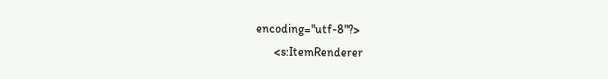encoding="utf-8"?>
      <s:ItemRenderer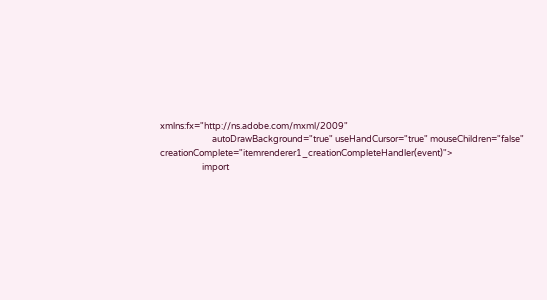xmlns:fx="http://ns.adobe.com/mxml/2009"
                          autoDrawBackground="true" useHandCursor="true" mouseChildren="false" creationComplete="itemrenderer1_creationCompleteHandler(event)">
                     import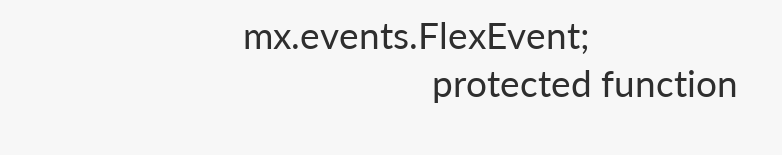mx.events.FlexEvent;
                     protected function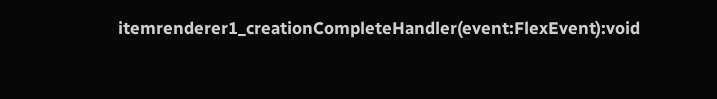itemrenderer1_creationCompleteHandler(event:FlexEvent):void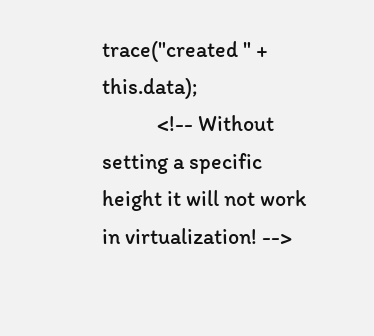trace("created " + this.data);
           <!-- Without setting a specific height it will not work in virtualization! -->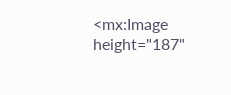<mx:Image height="187"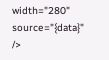width="280" source="{data}" />